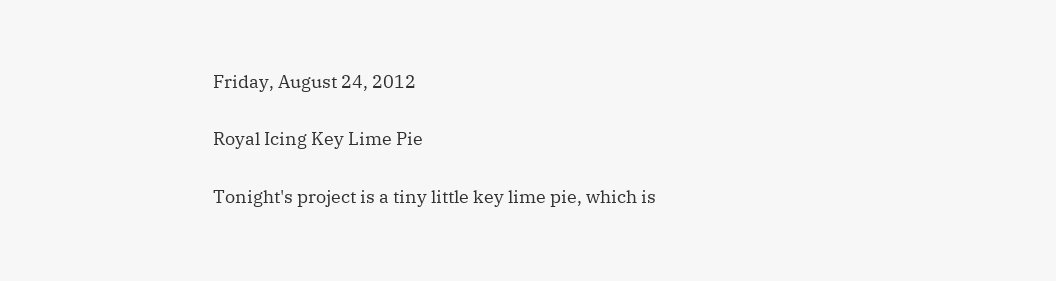Friday, August 24, 2012

Royal Icing Key Lime Pie

Tonight's project is a tiny little key lime pie, which is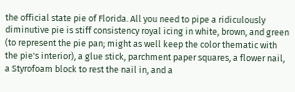the official state pie of Florida. All you need to pipe a ridiculously diminutive pie is stiff consistency royal icing in white, brown, and green (to represent the pie pan; might as well keep the color thematic with the pie's interior), a glue stick, parchment paper squares, a flower nail, a Styrofoam block to rest the nail in, and a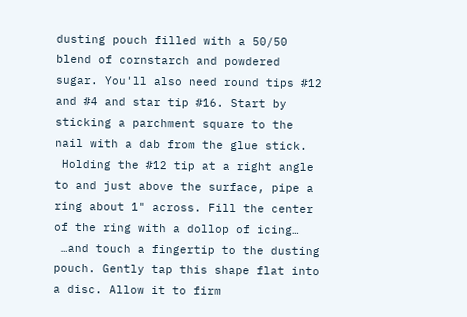dusting pouch filled with a 50/50 blend of cornstarch and powdered sugar. You'll also need round tips #12 and #4 and star tip #16. Start by sticking a parchment square to the nail with a dab from the glue stick.
 Holding the #12 tip at a right angle to and just above the surface, pipe a ring about 1" across. Fill the center of the ring with a dollop of icing…
 …and touch a fingertip to the dusting pouch. Gently tap this shape flat into a disc. Allow it to firm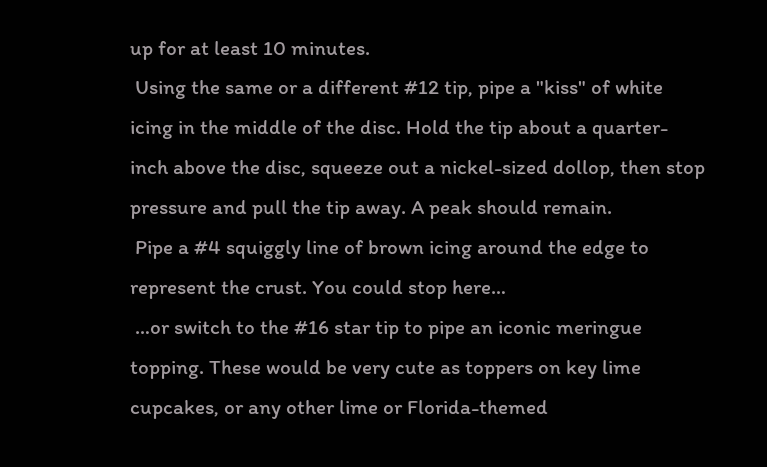up for at least 10 minutes.
 Using the same or a different #12 tip, pipe a "kiss" of white icing in the middle of the disc. Hold the tip about a quarter-inch above the disc, squeeze out a nickel-sized dollop, then stop pressure and pull the tip away. A peak should remain.
 Pipe a #4 squiggly line of brown icing around the edge to represent the crust. You could stop here…
 …or switch to the #16 star tip to pipe an iconic meringue topping. These would be very cute as toppers on key lime cupcakes, or any other lime or Florida-themed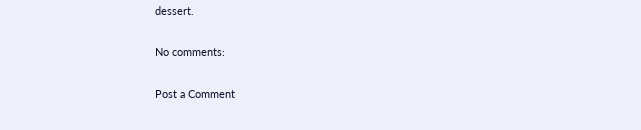dessert.

No comments:

Post a Comment